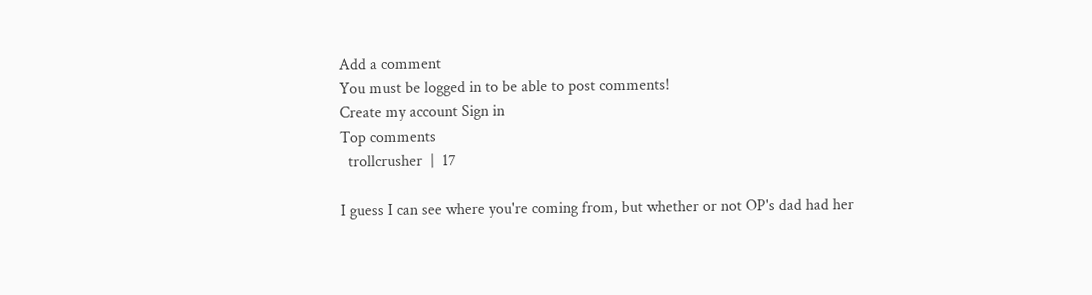Add a comment
You must be logged in to be able to post comments!
Create my account Sign in
Top comments
  trollcrusher  |  17

I guess I can see where you're coming from, but whether or not OP's dad had her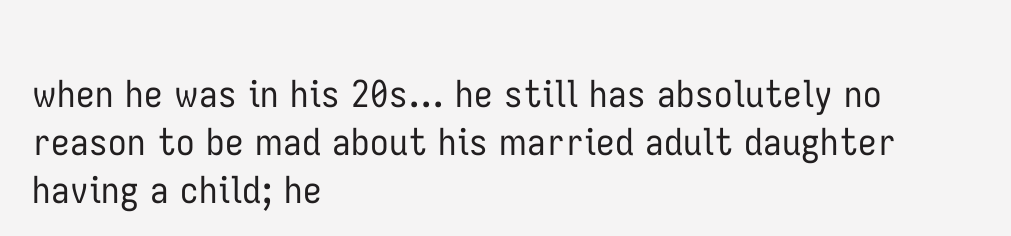when he was in his 20s... he still has absolutely no reason to be mad about his married adult daughter having a child; he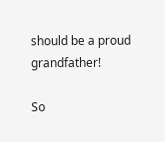should be a proud grandfather!

So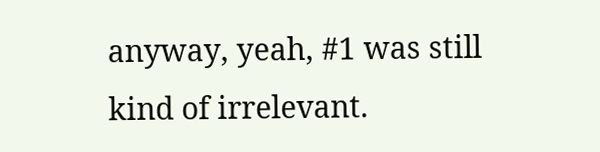anyway, yeah, #1 was still kind of irrelevant.